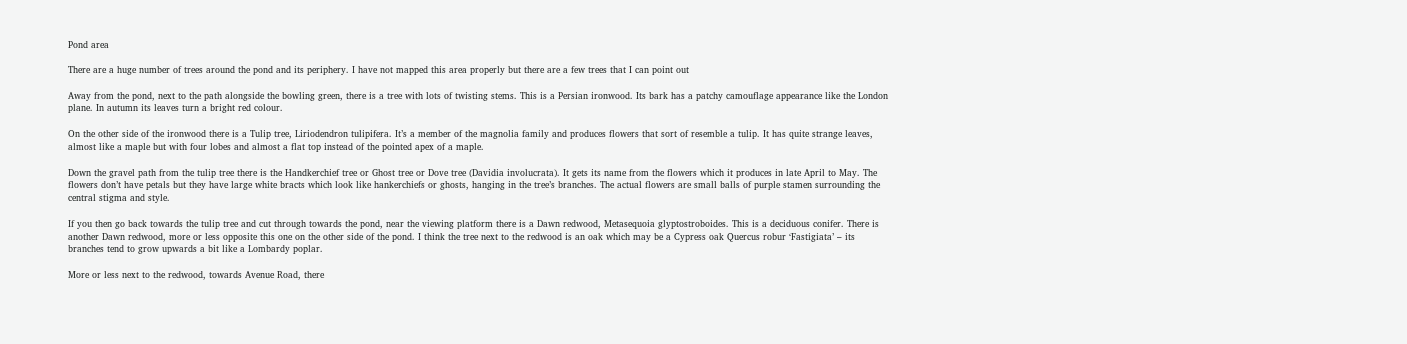Pond area

There are a huge number of trees around the pond and its periphery. I have not mapped this area properly but there are a few trees that I can point out

Away from the pond, next to the path alongside the bowling green, there is a tree with lots of twisting stems. This is a Persian ironwood. Its bark has a patchy camouflage appearance like the London plane. In autumn its leaves turn a bright red colour.

On the other side of the ironwood there is a Tulip tree, Liriodendron tulipifera. It’s a member of the magnolia family and produces flowers that sort of resemble a tulip. It has quite strange leaves, almost like a maple but with four lobes and almost a flat top instead of the pointed apex of a maple.

Down the gravel path from the tulip tree there is the Handkerchief tree or Ghost tree or Dove tree (Davidia involucrata). It gets its name from the flowers which it produces in late April to May. The flowers don’t have petals but they have large white bracts which look like hankerchiefs or ghosts, hanging in the tree’s branches. The actual flowers are small balls of purple stamen surrounding the central stigma and style.

If you then go back towards the tulip tree and cut through towards the pond, near the viewing platform there is a Dawn redwood, Metasequoia glyptostroboides. This is a deciduous conifer. There is another Dawn redwood, more or less opposite this one on the other side of the pond. I think the tree next to the redwood is an oak which may be a Cypress oak Quercus robur ‘Fastigiata’ – its branches tend to grow upwards a bit like a Lombardy poplar.

More or less next to the redwood, towards Avenue Road, there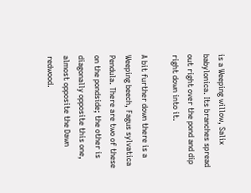is a Weeping willow, Salix babylonica. Its branches spread out right over the pond and dip right down into it.

A bit further down there is a Weeping beech, Fagus sylvatica Pendula. There are two of these on the pondside; the other is diagonally opposite this one, almost opposite the Dawn redwood.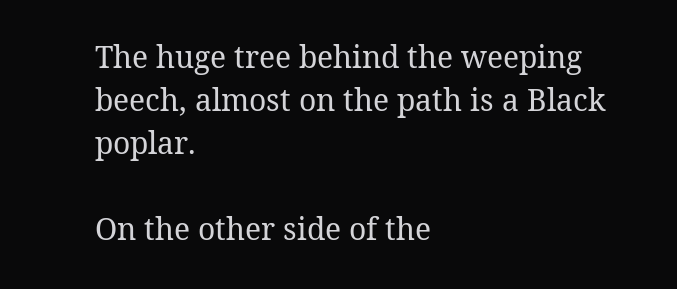The huge tree behind the weeping beech, almost on the path is a Black poplar.

On the other side of the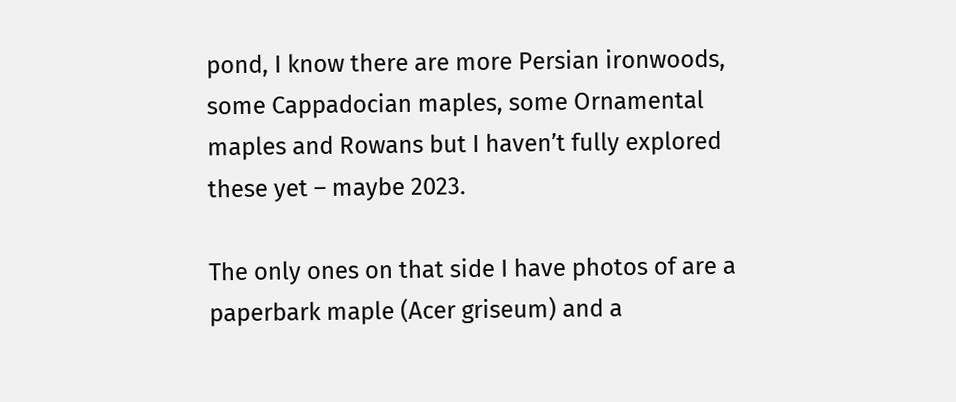pond, I know there are more Persian ironwoods, some Cappadocian maples, some Ornamental maples and Rowans but I haven’t fully explored these yet – maybe 2023.

The only ones on that side I have photos of are a paperbark maple (Acer griseum) and a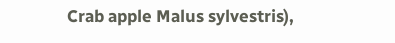Crab apple Malus sylvestris),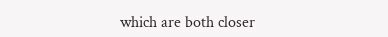which are both closer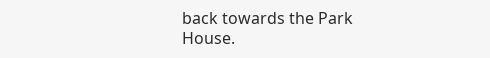back towards the Park House.